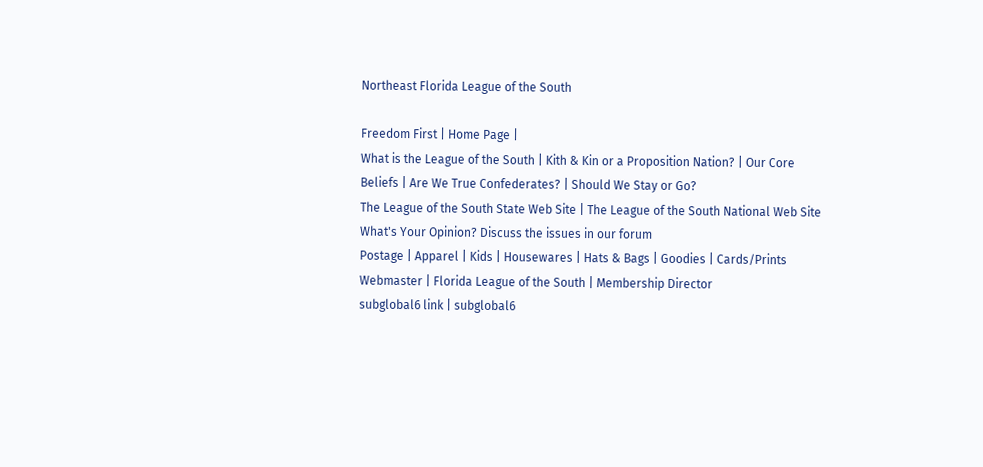Northeast Florida League of the South

Freedom First | Home Page |
What is the League of the South | Kith & Kin or a Proposition Nation? | Our Core Beliefs | Are We True Confederates? | Should We Stay or Go?
The League of the South State Web Site | The League of the South National Web Site
What's Your Opinion? Discuss the issues in our forum
Postage | Apparel | Kids | Housewares | Hats & Bags | Goodies | Cards/Prints
Webmaster | Florida League of the South | Membership Director
subglobal6 link | subglobal6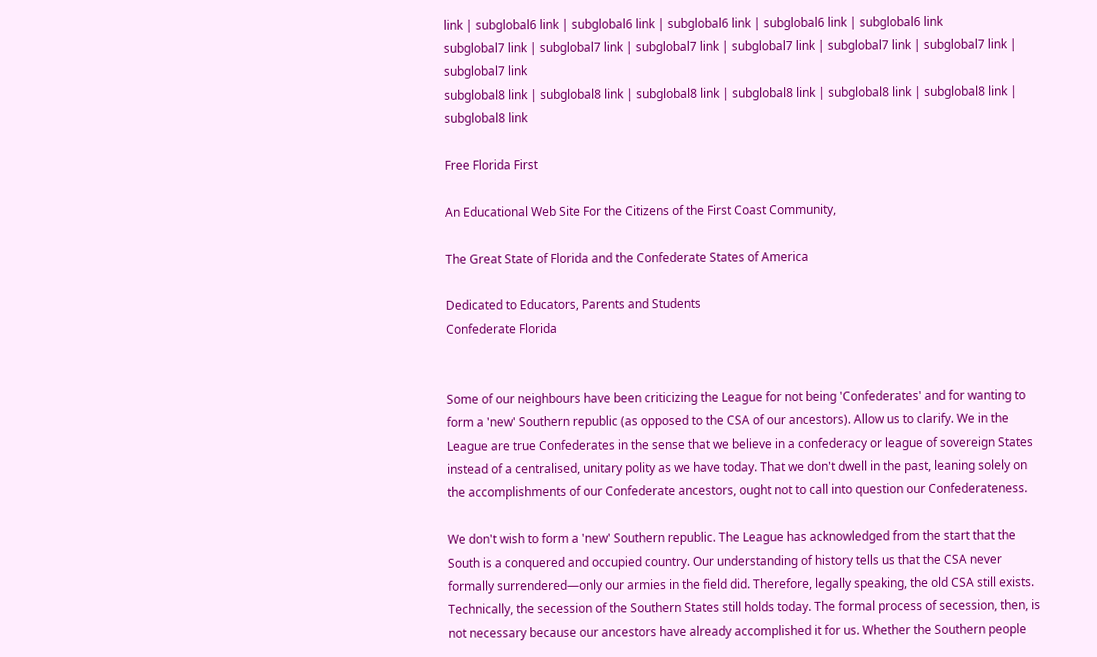link | subglobal6 link | subglobal6 link | subglobal6 link | subglobal6 link | subglobal6 link
subglobal7 link | subglobal7 link | subglobal7 link | subglobal7 link | subglobal7 link | subglobal7 link | subglobal7 link
subglobal8 link | subglobal8 link | subglobal8 link | subglobal8 link | subglobal8 link | subglobal8 link | subglobal8 link

Free Florida First

An Educational Web Site For the Citizens of the First Coast Community,

The Great State of Florida and the Confederate States of America

Dedicated to Educators, Parents and Students
Confederate Florida


Some of our neighbours have been criticizing the League for not being 'Confederates' and for wanting to form a 'new' Southern republic (as opposed to the CSA of our ancestors). Allow us to clarify. We in the League are true Confederates in the sense that we believe in a confederacy or league of sovereign States instead of a centralised, unitary polity as we have today. That we don't dwell in the past, leaning solely on the accomplishments of our Confederate ancestors, ought not to call into question our Confederateness.

We don't wish to form a 'new' Southern republic. The League has acknowledged from the start that the South is a conquered and occupied country. Our understanding of history tells us that the CSA never formally surrendered—only our armies in the field did. Therefore, legally speaking, the old CSA still exists. Technically, the secession of the Southern States still holds today. The formal process of secession, then, is not necessary because our ancestors have already accomplished it for us. Whether the Southern people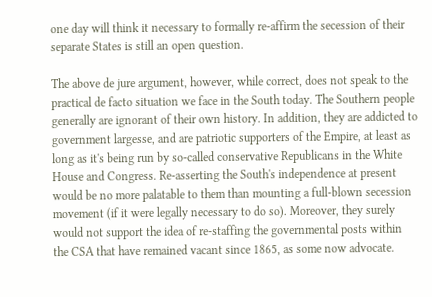one day will think it necessary to formally re-affirm the secession of their separate States is still an open question.

The above de jure argument, however, while correct, does not speak to the practical de facto situation we face in the South today. The Southern people generally are ignorant of their own history. In addition, they are addicted to government largesse, and are patriotic supporters of the Empire, at least as long as it's being run by so-called conservative Republicans in the White House and Congress. Re-asserting the South's independence at present would be no more palatable to them than mounting a full-blown secession movement (if it were legally necessary to do so). Moreover, they surely would not support the idea of re-staffing the governmental posts within the CSA that have remained vacant since 1865, as some now advocate.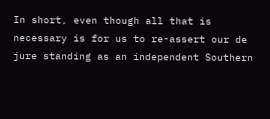In short, even though all that is necessary is for us to re-assert our de jure standing as an independent Southern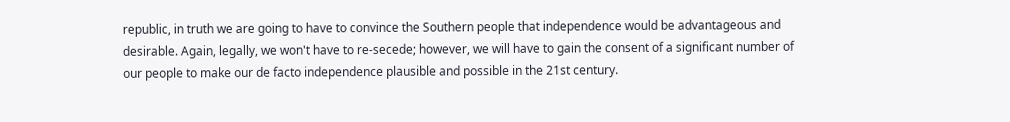republic, in truth we are going to have to convince the Southern people that independence would be advantageous and desirable. Again, legally, we won't have to re-secede; however, we will have to gain the consent of a significant number of our people to make our de facto independence plausible and possible in the 21st century.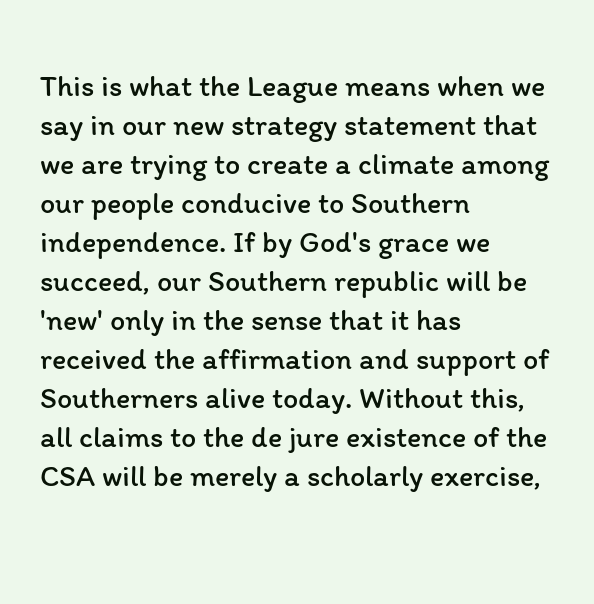This is what the League means when we say in our new strategy statement that we are trying to create a climate among our people conducive to Southern independence. If by God's grace we succeed, our Southern republic will be 'new' only in the sense that it has received the affirmation and support of Southerners alive today. Without this, all claims to the de jure existence of the CSA will be merely a scholarly exercise,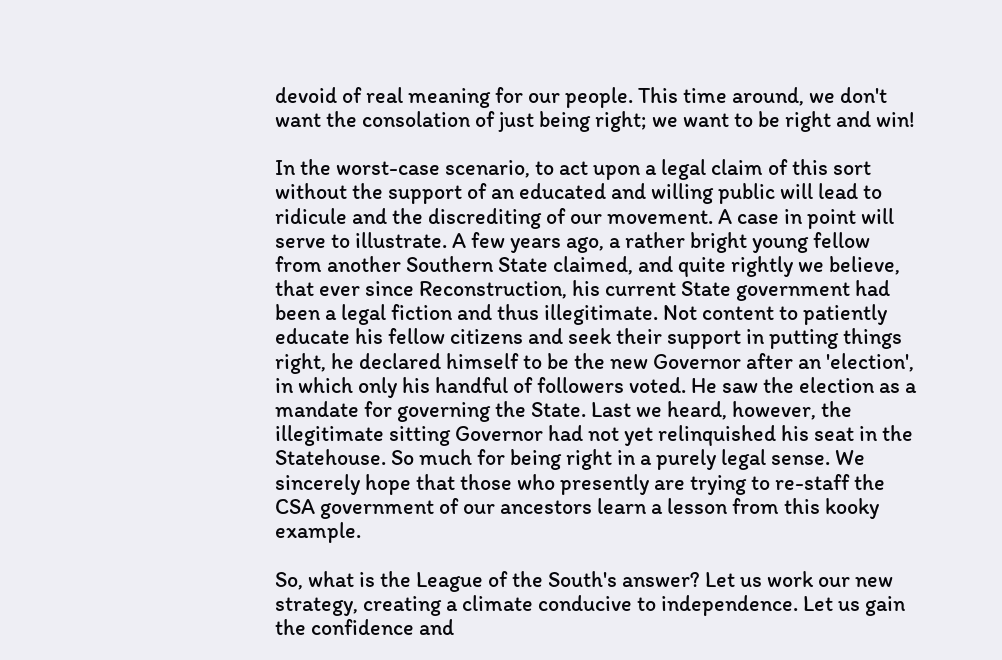devoid of real meaning for our people. This time around, we don't want the consolation of just being right; we want to be right and win!

In the worst-case scenario, to act upon a legal claim of this sort without the support of an educated and willing public will lead to ridicule and the discrediting of our movement. A case in point will serve to illustrate. A few years ago, a rather bright young fellow from another Southern State claimed, and quite rightly we believe, that ever since Reconstruction, his current State government had been a legal fiction and thus illegitimate. Not content to patiently educate his fellow citizens and seek their support in putting things right, he declared himself to be the new Governor after an 'election', in which only his handful of followers voted. He saw the election as a mandate for governing the State. Last we heard, however, the illegitimate sitting Governor had not yet relinquished his seat in the Statehouse. So much for being right in a purely legal sense. We sincerely hope that those who presently are trying to re-staff the CSA government of our ancestors learn a lesson from this kooky example.

So, what is the League of the South's answer? Let us work our new strategy, creating a climate conducive to independence. Let us gain the confidence and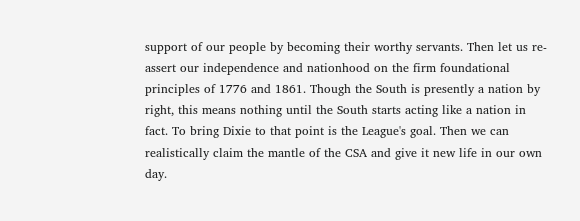support of our people by becoming their worthy servants. Then let us re-assert our independence and nationhood on the firm foundational principles of 1776 and 1861. Though the South is presently a nation by right, this means nothing until the South starts acting like a nation in fact. To bring Dixie to that point is the League's goal. Then we can realistically claim the mantle of the CSA and give it new life in our own day.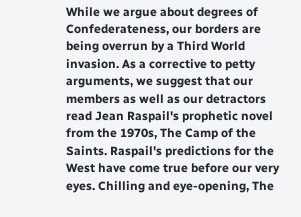While we argue about degrees of Confederateness, our borders are being overrun by a Third World invasion. As a corrective to petty arguments, we suggest that our members as well as our detractors read Jean Raspail's prophetic novel from the 1970s, The Camp of the Saints. Raspail's predictions for the West have come true before our very eyes. Chilling and eye-opening, The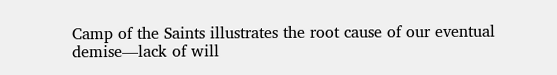Camp of the Saints illustrates the root cause of our eventual demise—lack of will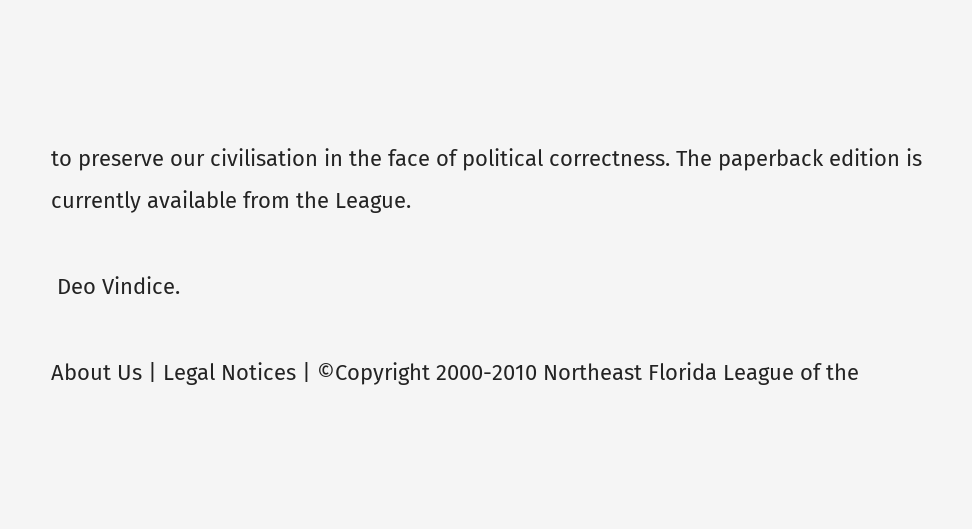to preserve our civilisation in the face of political correctness. The paperback edition is currently available from the League.

 Deo Vindice.

About Us | Legal Notices | ©Copyright 2000-2010 Northeast Florida League of the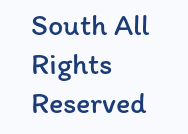South All Rights Reserved